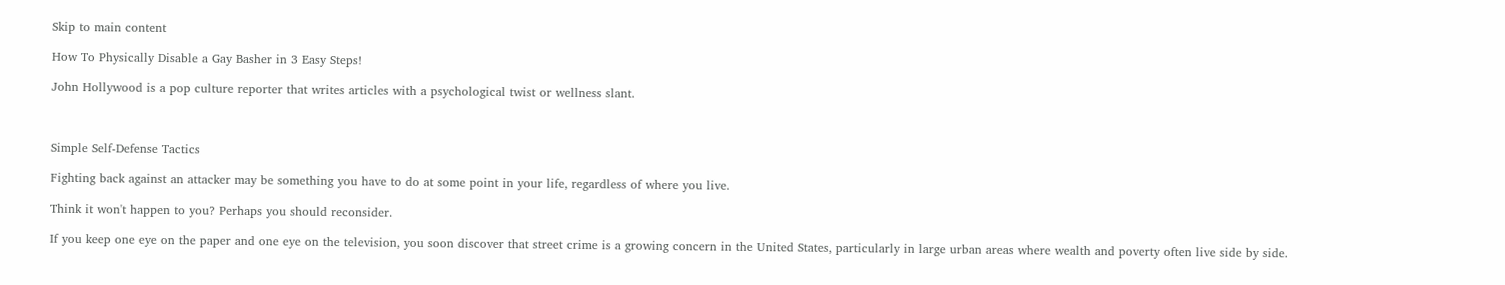Skip to main content

How To Physically Disable a Gay Basher in 3 Easy Steps!

John Hollywood is a pop culture reporter that writes articles with a psychological twist or wellness slant.



Simple Self-Defense Tactics

Fighting back against an attacker may be something you have to do at some point in your life, regardless of where you live.

Think it won't happen to you? Perhaps you should reconsider.

If you keep one eye on the paper and one eye on the television, you soon discover that street crime is a growing concern in the United States, particularly in large urban areas where wealth and poverty often live side by side.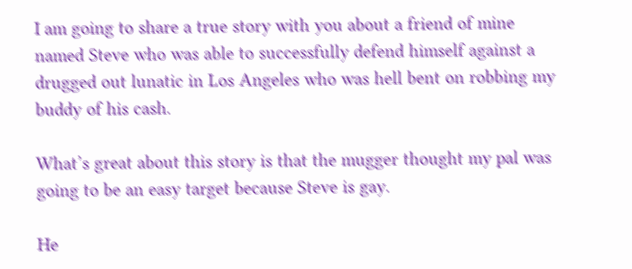I am going to share a true story with you about a friend of mine named Steve who was able to successfully defend himself against a drugged out lunatic in Los Angeles who was hell bent on robbing my buddy of his cash.

What’s great about this story is that the mugger thought my pal was going to be an easy target because Steve is gay.

He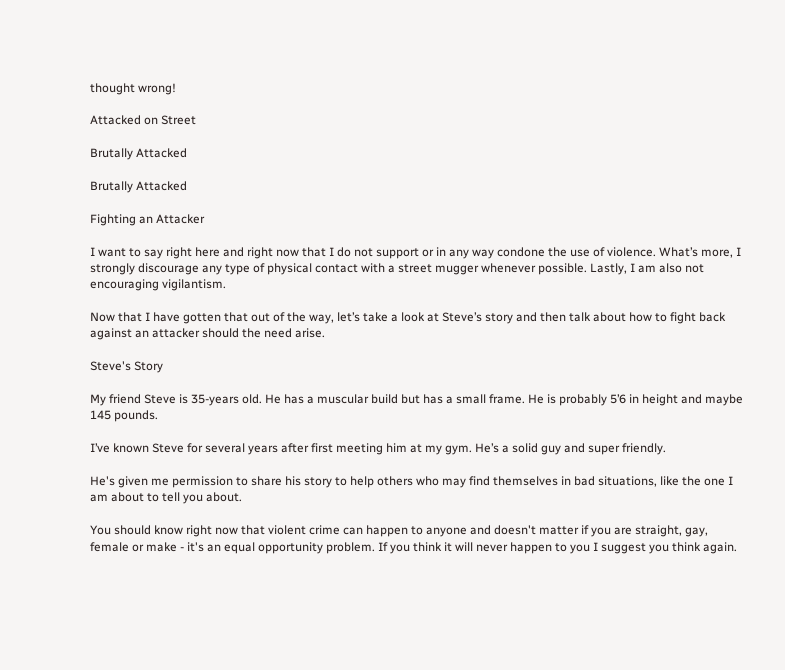thought wrong!

Attacked on Street

Brutally Attacked

Brutally Attacked

Fighting an Attacker

I want to say right here and right now that I do not support or in any way condone the use of violence. What’s more, I strongly discourage any type of physical contact with a street mugger whenever possible. Lastly, I am also not encouraging vigilantism.

Now that I have gotten that out of the way, let’s take a look at Steve’s story and then talk about how to fight back against an attacker should the need arise.

Steve's Story

My friend Steve is 35-years old. He has a muscular build but has a small frame. He is probably 5’6 in height and maybe 145 pounds.

I’ve known Steve for several years after first meeting him at my gym. He’s a solid guy and super friendly.

He's given me permission to share his story to help others who may find themselves in bad situations, like the one I am about to tell you about.

You should know right now that violent crime can happen to anyone and doesn't matter if you are straight, gay, female or make - it's an equal opportunity problem. If you think it will never happen to you I suggest you think again.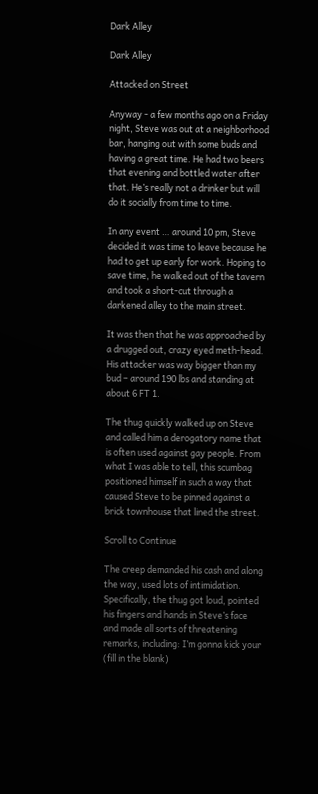Dark Alley

Dark Alley

Attacked on Street

Anyway - a few months ago on a Friday night, Steve was out at a neighborhood bar, hanging out with some buds and having a great time. He had two beers that evening and bottled water after that. He’s really not a drinker but will do it socially from time to time.

In any event … around 10 pm, Steve decided it was time to leave because he had to get up early for work. Hoping to save time, he walked out of the tavern and took a short-cut through a darkened alley to the main street.

It was then that he was approached by a drugged out, crazy eyed meth-head. His attacker was way bigger than my bud – around 190 lbs and standing at about 6 FT 1.

The thug quickly walked up on Steve and called him a derogatory name that is often used against gay people. From what I was able to tell, this scumbag positioned himself in such a way that caused Steve to be pinned against a brick townhouse that lined the street.

Scroll to Continue

The creep demanded his cash and along the way, used lots of intimidation. Specifically, the thug got loud, pointed his fingers and hands in Steve’s face and made all sorts of threatening remarks, including: I’m gonna kick your (fill in the blank)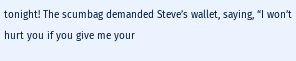tonight! The scumbag demanded Steve’s wallet, saying, “I won’t hurt you if you give me your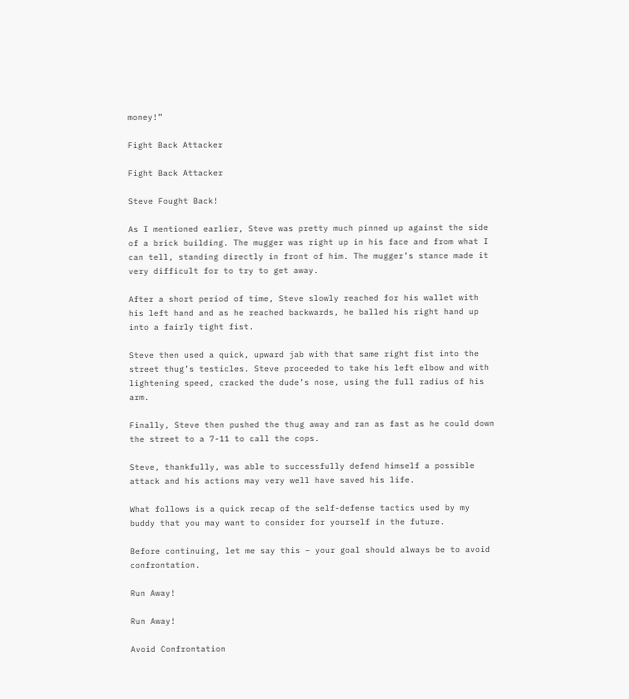money!”

Fight Back Attacker

Fight Back Attacker

Steve Fought Back!

As I mentioned earlier, Steve was pretty much pinned up against the side of a brick building. The mugger was right up in his face and from what I can tell, standing directly in front of him. The mugger’s stance made it very difficult for to try to get away.

After a short period of time, Steve slowly reached for his wallet with his left hand and as he reached backwards, he balled his right hand up into a fairly tight fist.

Steve then used a quick, upward jab with that same right fist into the street thug’s testicles. Steve proceeded to take his left elbow and with lightening speed, cracked the dude’s nose, using the full radius of his arm.

Finally, Steve then pushed the thug away and ran as fast as he could down the street to a 7-11 to call the cops.

Steve, thankfully, was able to successfully defend himself a possible attack and his actions may very well have saved his life.

What follows is a quick recap of the self-defense tactics used by my buddy that you may want to consider for yourself in the future.

Before continuing, let me say this – your goal should always be to avoid confrontation.

Run Away!

Run Away!

Avoid Confrontation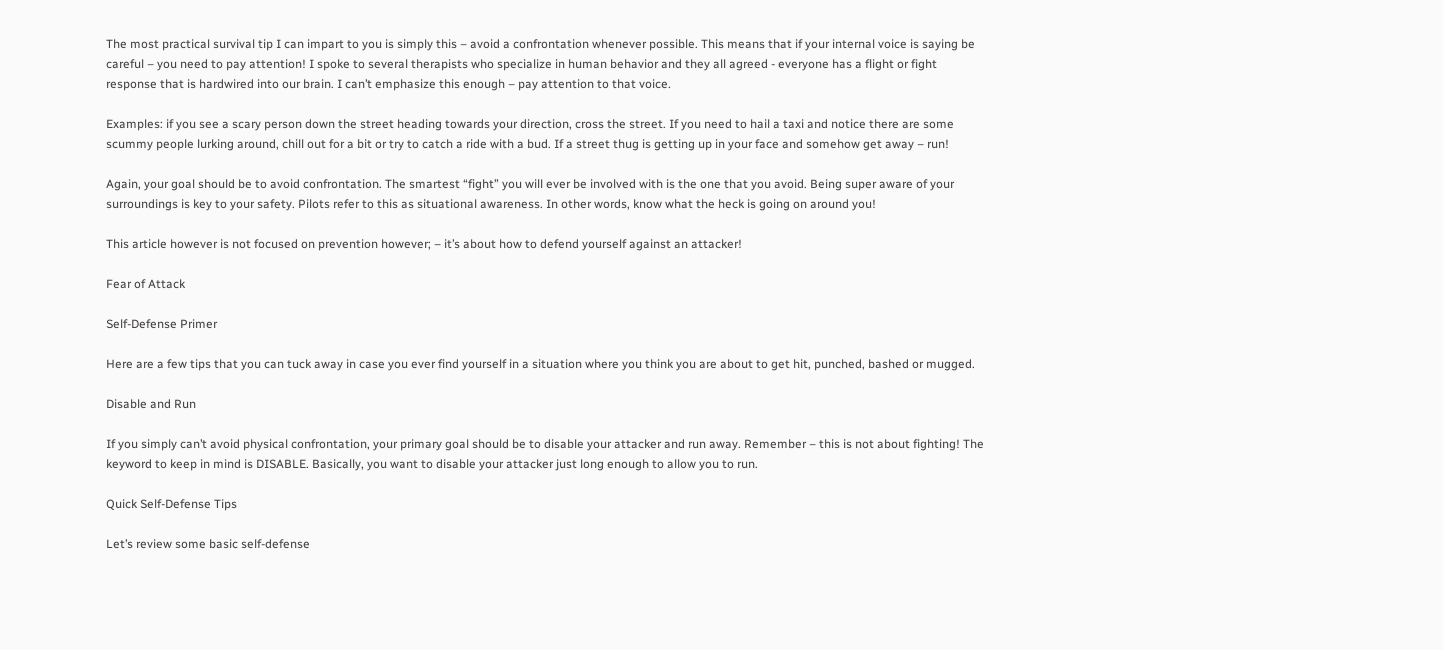The most practical survival tip I can impart to you is simply this – avoid a confrontation whenever possible. This means that if your internal voice is saying be careful – you need to pay attention! I spoke to several therapists who specialize in human behavior and they all agreed - everyone has a flight or fight response that is hardwired into our brain. I can’t emphasize this enough – pay attention to that voice.

Examples: if you see a scary person down the street heading towards your direction, cross the street. If you need to hail a taxi and notice there are some scummy people lurking around, chill out for a bit or try to catch a ride with a bud. If a street thug is getting up in your face and somehow get away – run!

Again, your goal should be to avoid confrontation. The smartest “fight” you will ever be involved with is the one that you avoid. Being super aware of your surroundings is key to your safety. Pilots refer to this as situational awareness. In other words, know what the heck is going on around you!

This article however is not focused on prevention however; – it’s about how to defend yourself against an attacker!

Fear of Attack

Self-Defense Primer

Here are a few tips that you can tuck away in case you ever find yourself in a situation where you think you are about to get hit, punched, bashed or mugged.

Disable and Run

If you simply can’t avoid physical confrontation, your primary goal should be to disable your attacker and run away. Remember – this is not about fighting! The keyword to keep in mind is DISABLE. Basically, you want to disable your attacker just long enough to allow you to run.

Quick Self-Defense Tips

Let’s review some basic self-defense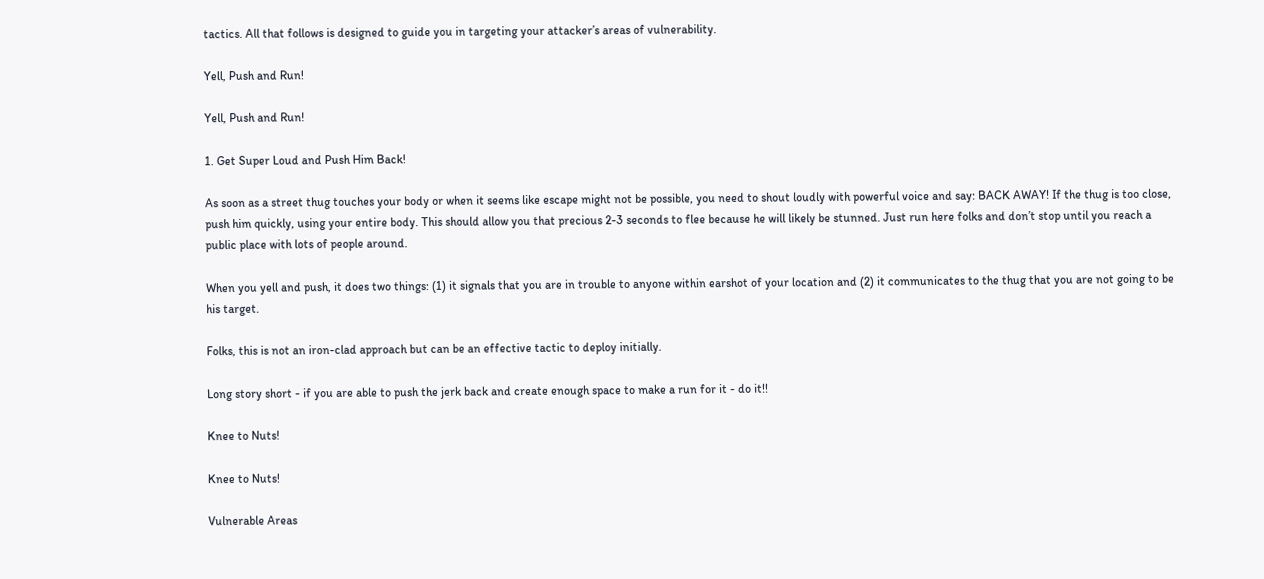tactics. All that follows is designed to guide you in targeting your attacker’s areas of vulnerability.

Yell, Push and Run!

Yell, Push and Run!

1. Get Super Loud and Push Him Back!

As soon as a street thug touches your body or when it seems like escape might not be possible, you need to shout loudly with powerful voice and say: BACK AWAY! If the thug is too close, push him quickly, using your entire body. This should allow you that precious 2-3 seconds to flee because he will likely be stunned. Just run here folks and don’t stop until you reach a public place with lots of people around.

When you yell and push, it does two things: (1) it signals that you are in trouble to anyone within earshot of your location and (2) it communicates to the thug that you are not going to be his target.

Folks, this is not an iron-clad approach but can be an effective tactic to deploy initially.

Long story short - if you are able to push the jerk back and create enough space to make a run for it - do it!!

Knee to Nuts!

Knee to Nuts!

Vulnerable Areas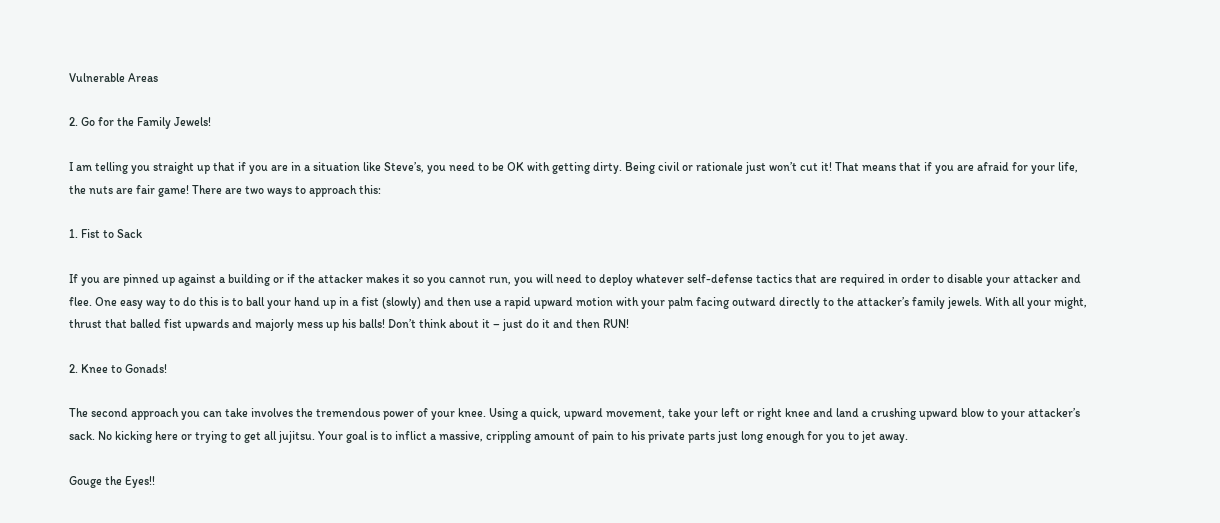Vulnerable Areas

2. Go for the Family Jewels!

I am telling you straight up that if you are in a situation like Steve’s, you need to be OK with getting dirty. Being civil or rationale just won’t cut it! That means that if you are afraid for your life, the nuts are fair game! There are two ways to approach this:

1. Fist to Sack

If you are pinned up against a building or if the attacker makes it so you cannot run, you will need to deploy whatever self-defense tactics that are required in order to disable your attacker and flee. One easy way to do this is to ball your hand up in a fist (slowly) and then use a rapid upward motion with your palm facing outward directly to the attacker’s family jewels. With all your might, thrust that balled fist upwards and majorly mess up his balls! Don’t think about it – just do it and then RUN!

2. Knee to Gonads!

The second approach you can take involves the tremendous power of your knee. Using a quick, upward movement, take your left or right knee and land a crushing upward blow to your attacker’s sack. No kicking here or trying to get all jujitsu. Your goal is to inflict a massive, crippling amount of pain to his private parts just long enough for you to jet away.

Gouge the Eyes!!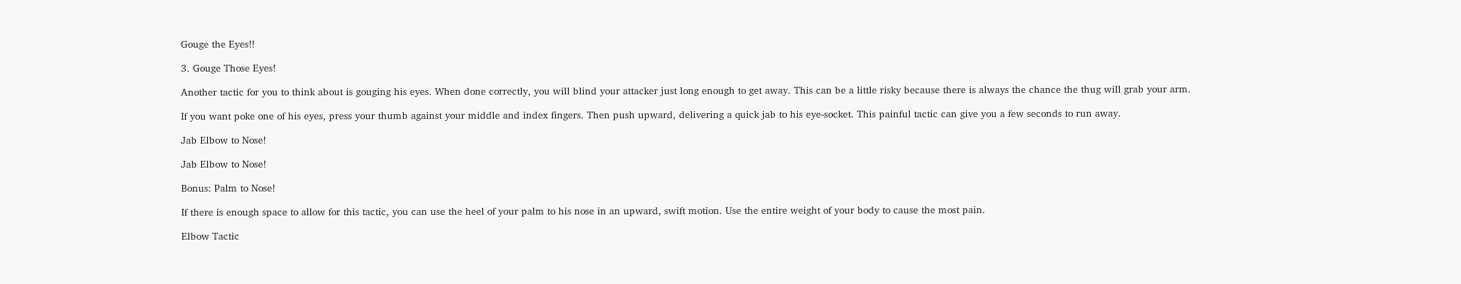Gouge the Eyes!!

3. Gouge Those Eyes!

Another tactic for you to think about is gouging his eyes. When done correctly, you will blind your attacker just long enough to get away. This can be a little risky because there is always the chance the thug will grab your arm.

If you want poke one of his eyes, press your thumb against your middle and index fingers. Then push upward, delivering a quick jab to his eye-socket. This painful tactic can give you a few seconds to run away.

Jab Elbow to Nose!

Jab Elbow to Nose!

Bonus: Palm to Nose!

If there is enough space to allow for this tactic, you can use the heel of your palm to his nose in an upward, swift motion. Use the entire weight of your body to cause the most pain.

Elbow Tactic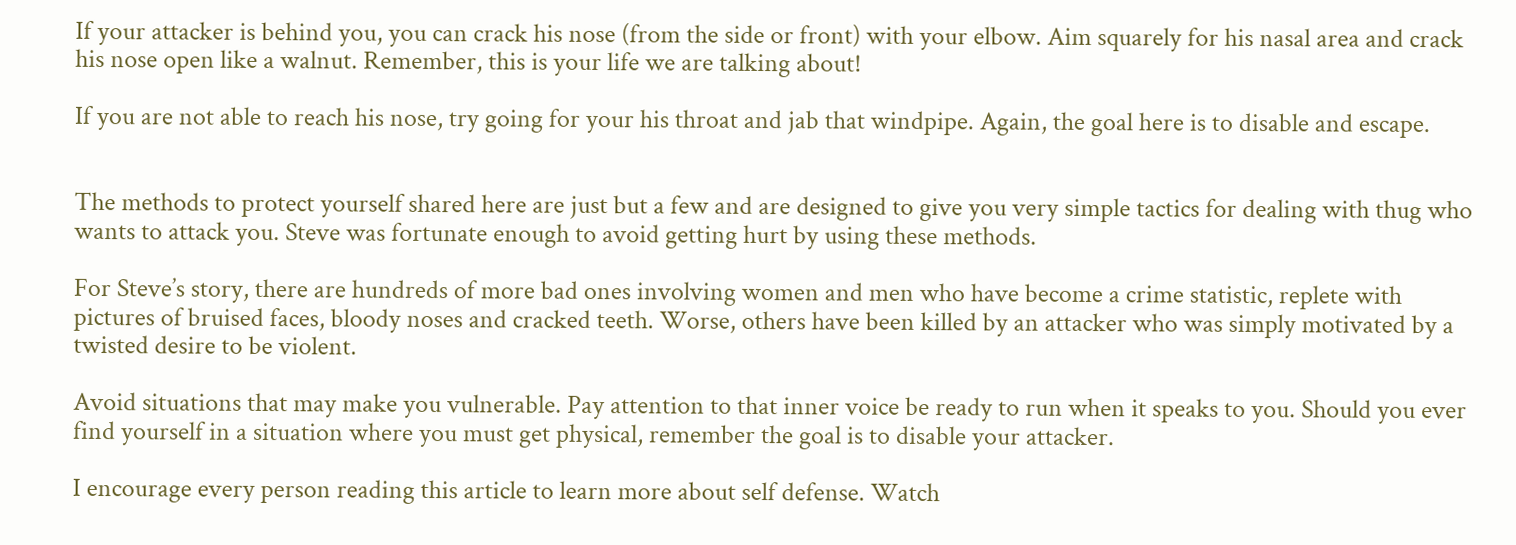If your attacker is behind you, you can crack his nose (from the side or front) with your elbow. Aim squarely for his nasal area and crack his nose open like a walnut. Remember, this is your life we are talking about!

If you are not able to reach his nose, try going for your his throat and jab that windpipe. Again, the goal here is to disable and escape.


The methods to protect yourself shared here are just but a few and are designed to give you very simple tactics for dealing with thug who wants to attack you. Steve was fortunate enough to avoid getting hurt by using these methods.

For Steve’s story, there are hundreds of more bad ones involving women and men who have become a crime statistic, replete with pictures of bruised faces, bloody noses and cracked teeth. Worse, others have been killed by an attacker who was simply motivated by a twisted desire to be violent.

Avoid situations that may make you vulnerable. Pay attention to that inner voice be ready to run when it speaks to you. Should you ever find yourself in a situation where you must get physical, remember the goal is to disable your attacker.

I encourage every person reading this article to learn more about self defense. Watch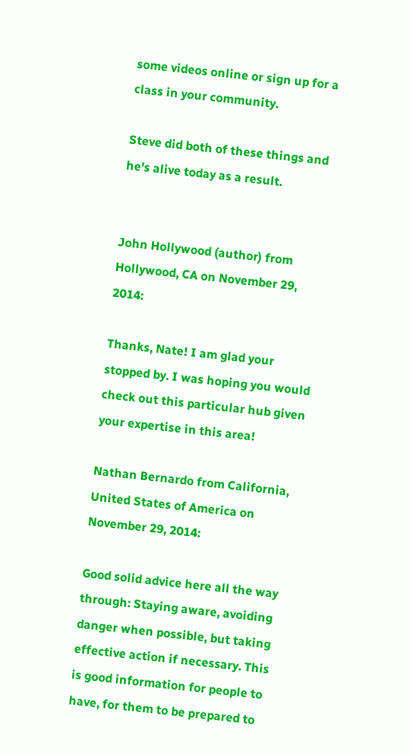some videos online or sign up for a class in your community.

Steve did both of these things and he's alive today as a result.


John Hollywood (author) from Hollywood, CA on November 29, 2014:

Thanks, Nate! I am glad your stopped by. I was hoping you would check out this particular hub given your expertise in this area!

Nathan Bernardo from California, United States of America on November 29, 2014:

Good solid advice here all the way through: Staying aware, avoiding danger when possible, but taking effective action if necessary. This is good information for people to have, for them to be prepared to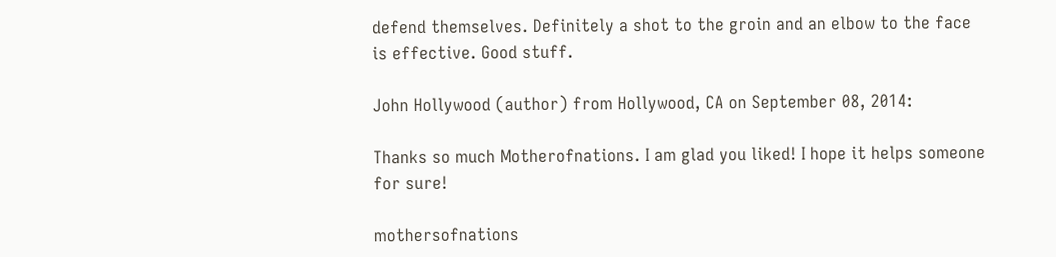defend themselves. Definitely a shot to the groin and an elbow to the face is effective. Good stuff.

John Hollywood (author) from Hollywood, CA on September 08, 2014:

Thanks so much Motherofnations. I am glad you liked! I hope it helps someone for sure!

mothersofnations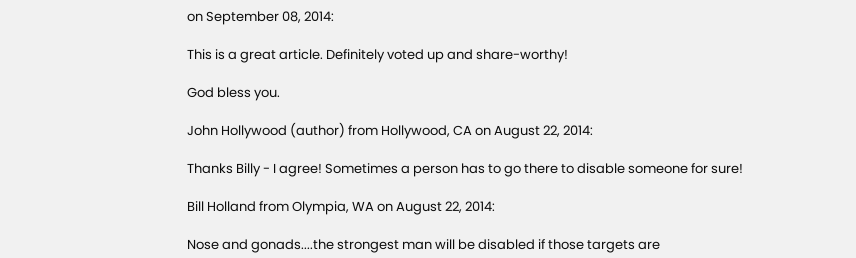on September 08, 2014:

This is a great article. Definitely voted up and share-worthy!

God bless you.

John Hollywood (author) from Hollywood, CA on August 22, 2014:

Thanks Billy - I agree! Sometimes a person has to go there to disable someone for sure!

Bill Holland from Olympia, WA on August 22, 2014:

Nose and gonads....the strongest man will be disabled if those targets are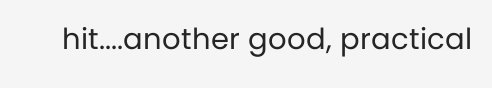hit....another good, practical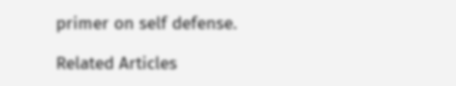primer on self defense.

Related Articles